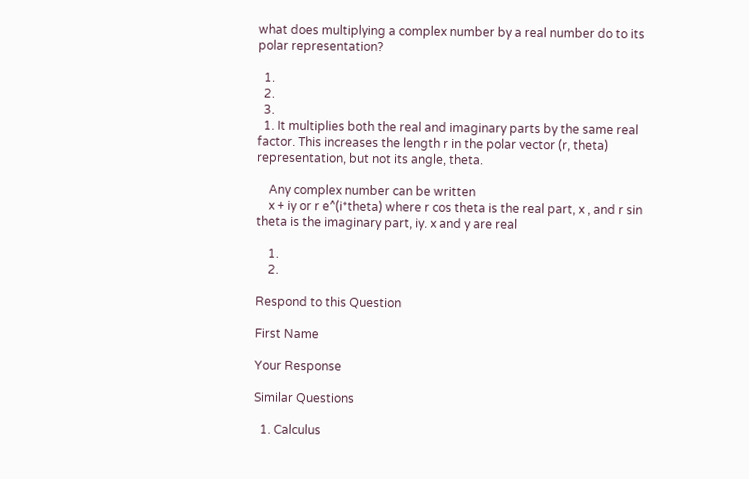what does multiplying a complex number by a real number do to its polar representation?

  1.
  2.
  3.
  1. It multiplies both the real and imaginary parts by the same real factor. This increases the length r in the polar vector (r, theta) representation, but not its angle, theta.

    Any complex number can be written
    x + iy or r e^(i*theta) where r cos theta is the real part, x , and r sin theta is the imaginary part, iy. x and y are real

    1.
    2.

Respond to this Question

First Name

Your Response

Similar Questions

  1. Calculus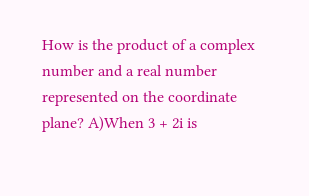How is the product of a complex number and a real number represented on the coordinate plane? A)When 3 + 2i is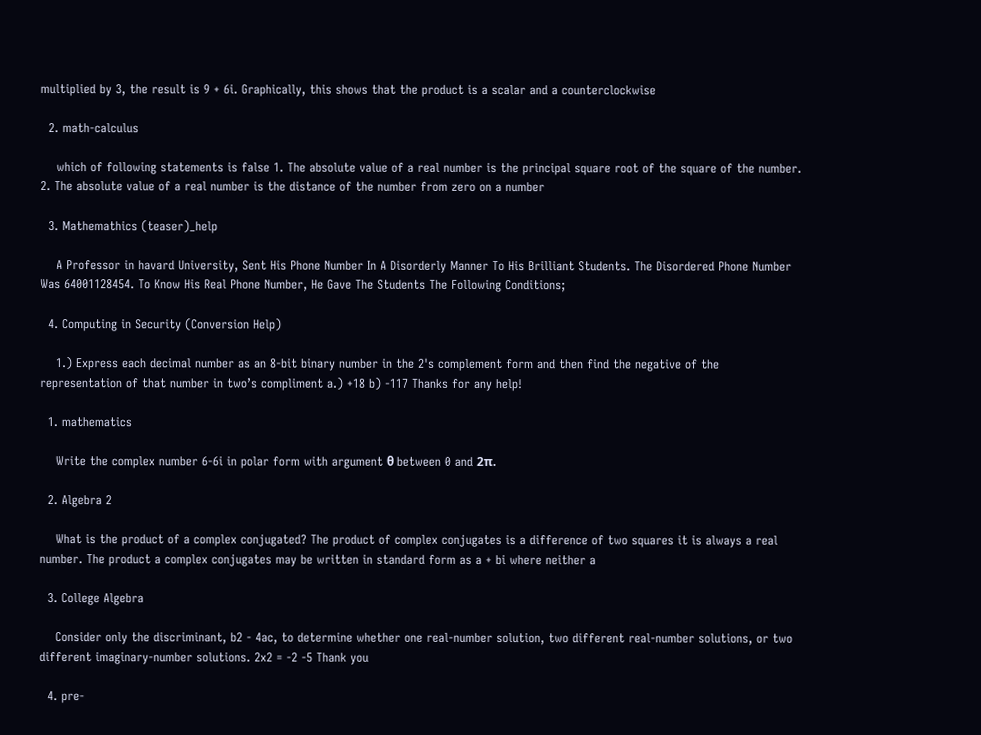multiplied by 3, the result is 9 + 6i. Graphically, this shows that the product is a scalar and a counterclockwise

  2. math-calculus

    which of following statements is false 1. The absolute value of a real number is the principal square root of the square of the number. 2. The absolute value of a real number is the distance of the number from zero on a number

  3. Mathemathics (teaser)_help

    A Professor in havard University, Sent His Phone Number In A Disorderly Manner To His Brilliant Students. The Disordered Phone Number Was 64001128454. To Know His Real Phone Number, He Gave The Students The Following Conditions;

  4. Computing in Security (Conversion Help)

    1.) Express each decimal number as an 8-bit binary number in the 2's complement form and then find the negative of the representation of that number in two’s compliment a.) +18 b) -117 Thanks for any help!

  1. mathematics

    Write the complex number 6-6i in polar form with argument θ between 0 and 2π.

  2. Algebra 2

    What is the product of a complex conjugated? The product of complex conjugates is a difference of two squares it is always a real number. The product a complex conjugates may be written in standard form as a + bi where neither a

  3. College Algebra

    Consider only the discriminant, b2 - 4ac, to determine whether one real-number solution, two different real-number solutions, or two different imaginary-number solutions. 2x2 = -2 -5 Thank you

  4. pre-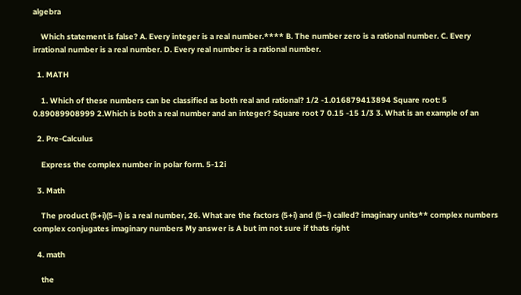algebra

    Which statement is false? A. Every integer is a real number.**** B. The number zero is a rational number. C. Every irrational number is a real number. D. Every real number is a rational number.

  1. MATH

    1. Which of these numbers can be classified as both real and rational? 1/2 -1.016879413894 Square root: 5 0.89089908999 2.Which is both a real number and an integer? Square root 7 0.15 -15 1/3 3. What is an example of an

  2. Pre-Calculus

    Express the complex number in polar form. 5-12i

  3. Math

    The product (5+i)(5−i) is a real number, 26. What are the factors (5+i) and (5−i) called? imaginary units** complex numbers complex conjugates imaginary numbers My answer is A but im not sure if thats right

  4. math

    the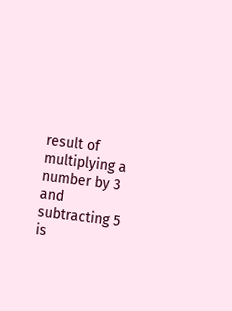result of multiplying a number by 3 and subtracting 5 is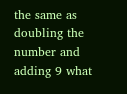the same as doubling the number and adding 9 what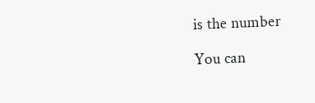is the number

You can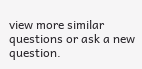view more similar questions or ask a new question.